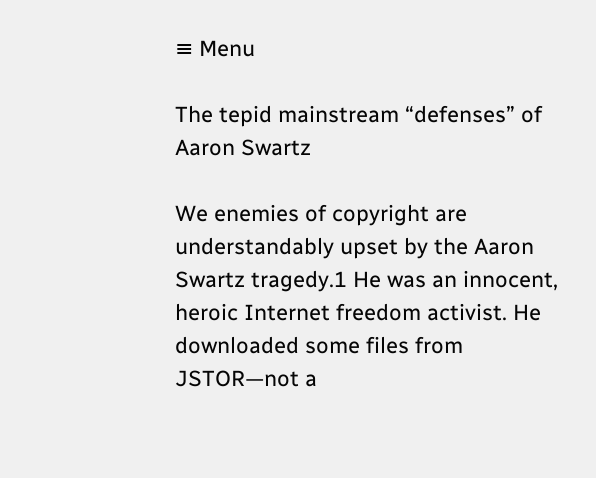≡ Menu

The tepid mainstream “defenses” of Aaron Swartz

We enemies of copyright are understandably upset by the Aaron Swartz tragedy.1 He was an innocent, heroic Internet freedom activist. He downloaded some files from JSTOR—not a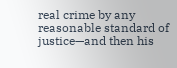real crime by any reasonable standard of justice—and then his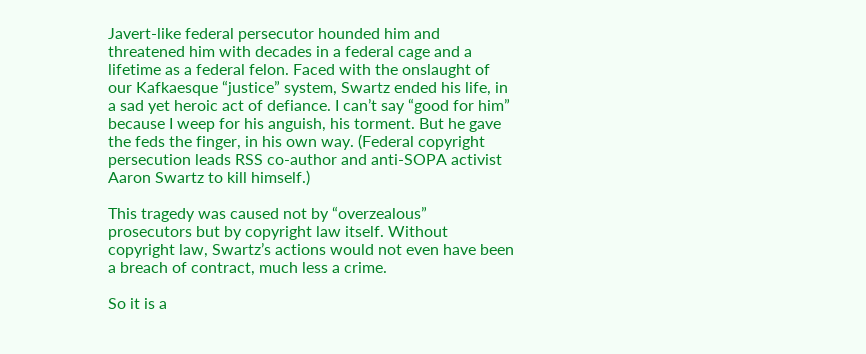Javert-like federal persecutor hounded him and threatened him with decades in a federal cage and a lifetime as a federal felon. Faced with the onslaught of our Kafkaesque “justice” system, Swartz ended his life, in a sad yet heroic act of defiance. I can’t say “good for him” because I weep for his anguish, his torment. But he gave the feds the finger, in his own way. (Federal copyright persecution leads RSS co-author and anti-SOPA activist Aaron Swartz to kill himself.)

This tragedy was caused not by “overzealous” prosecutors but by copyright law itself. Without copyright law, Swartz’s actions would not even have been a breach of contract, much less a crime.

So it is a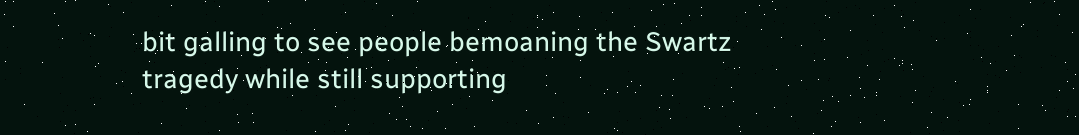bit galling to see people bemoaning the Swartz tragedy while still supporting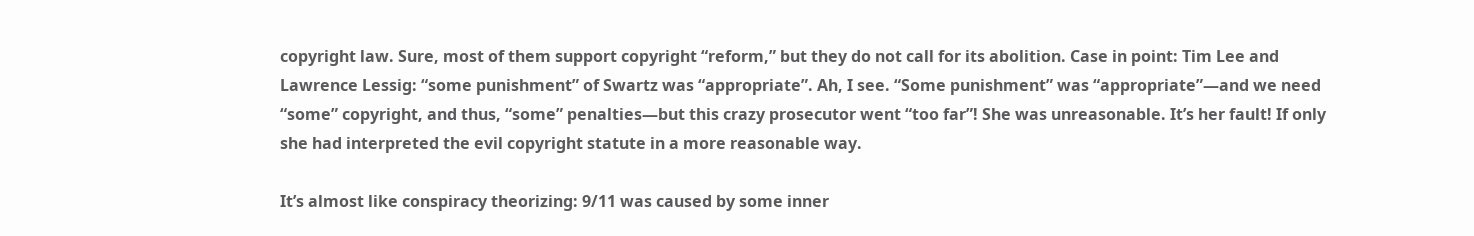copyright law. Sure, most of them support copyright “reform,” but they do not call for its abolition. Case in point: Tim Lee and Lawrence Lessig: “some punishment” of Swartz was “appropriate”. Ah, I see. “Some punishment” was “appropriate”—and we need “some” copyright, and thus, “some” penalties—but this crazy prosecutor went “too far”! She was unreasonable. It’s her fault! If only she had interpreted the evil copyright statute in a more reasonable way.

It’s almost like conspiracy theorizing: 9/11 was caused by some inner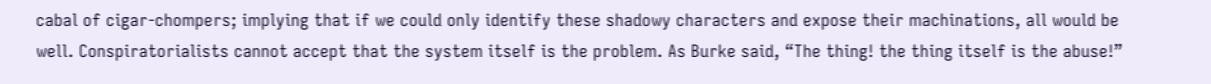cabal of cigar-chompers; implying that if we could only identify these shadowy characters and expose their machinations, all would be well. Conspiratorialists cannot accept that the system itself is the problem. As Burke said, “The thing! the thing itself is the abuse!”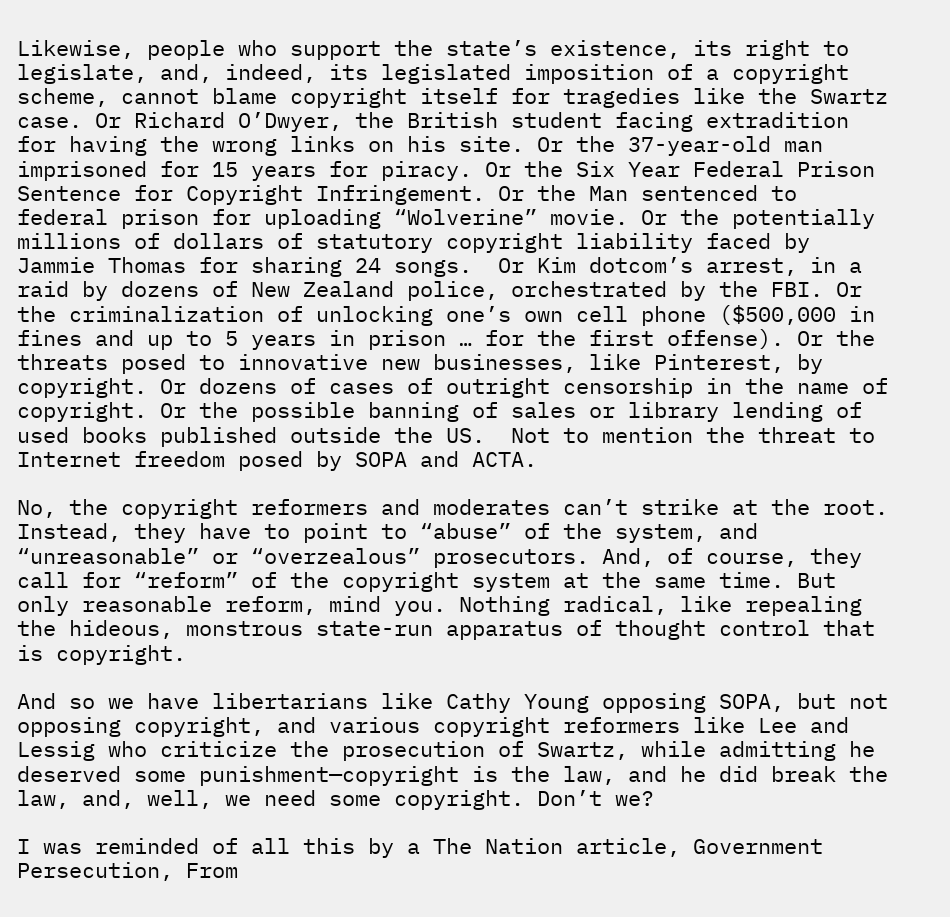Likewise, people who support the state’s existence, its right to legislate, and, indeed, its legislated imposition of a copyright scheme, cannot blame copyright itself for tragedies like the Swartz case. Or Richard O’Dwyer, the British student facing extradition for having the wrong links on his site. Or the 37-year-old man imprisoned for 15 years for piracy. Or the Six Year Federal Prison Sentence for Copyright Infringement. Or the Man sentenced to federal prison for uploading “Wolverine” movie. Or the potentially millions of dollars of statutory copyright liability faced by Jammie Thomas for sharing 24 songs.  Or Kim dotcom’s arrest, in a raid by dozens of New Zealand police, orchestrated by the FBI. Or the criminalization of unlocking one’s own cell phone ($500,000 in fines and up to 5 years in prison … for the first offense). Or the threats posed to innovative new businesses, like Pinterest, by copyright. Or dozens of cases of outright censorship in the name of copyright. Or the possible banning of sales or library lending of used books published outside the US.  Not to mention the threat to Internet freedom posed by SOPA and ACTA.

No, the copyright reformers and moderates can’t strike at the root. Instead, they have to point to “abuse” of the system, and “unreasonable” or “overzealous” prosecutors. And, of course, they call for “reform” of the copyright system at the same time. But only reasonable reform, mind you. Nothing radical, like repealing the hideous, monstrous state-run apparatus of thought control that is copyright.

And so we have libertarians like Cathy Young opposing SOPA, but not opposing copyright, and various copyright reformers like Lee and Lessig who criticize the prosecution of Swartz, while admitting he deserved some punishment—copyright is the law, and he did break the law, and, well, we need some copyright. Don’t we?

I was reminded of all this by a The Nation article, Government Persecution, From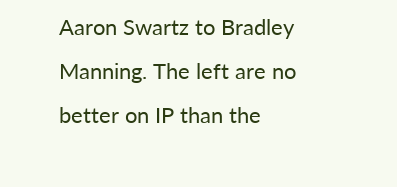Aaron Swartz to Bradley Manning. The left are no better on IP than the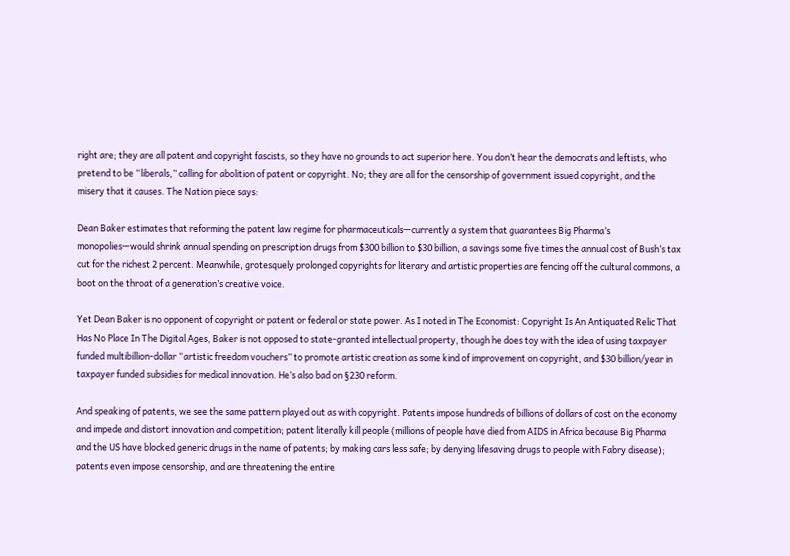right are; they are all patent and copyright fascists, so they have no grounds to act superior here. You don’t hear the democrats and leftists, who pretend to be “liberals,” calling for abolition of patent or copyright. No; they are all for the censorship of government issued copyright, and the misery that it causes. The Nation piece says:

Dean Baker estimates that reforming the patent law regime for pharmaceuticals—currently a system that guarantees Big Pharma’s monopolies—would shrink annual spending on prescription drugs from $300 billion to $30 billion, a savings some five times the annual cost of Bush’s tax cut for the richest 2 percent. Meanwhile, grotesquely prolonged copyrights for literary and artistic properties are fencing off the cultural commons, a boot on the throat of a generation’s creative voice.

Yet Dean Baker is no opponent of copyright or patent or federal or state power. As I noted in The Economist: Copyright Is An Antiquated Relic That Has No Place In The Digital Ages, Baker is not opposed to state-granted intellectual property, though he does toy with the idea of using taxpayer funded multibillion-dollar “artistic freedom vouchers” to promote artistic creation as some kind of improvement on copyright, and $30 billion/year in taxpayer funded subsidies for medical innovation. He’s also bad on §230 reform.

And speaking of patents, we see the same pattern played out as with copyright. Patents impose hundreds of billions of dollars of cost on the economy and impede and distort innovation and competition; patent literally kill people (millions of people have died from AIDS in Africa because Big Pharma and the US have blocked generic drugs in the name of patents; by making cars less safe; by denying lifesaving drugs to people with Fabry disease); patents even impose censorship, and are threatening the entire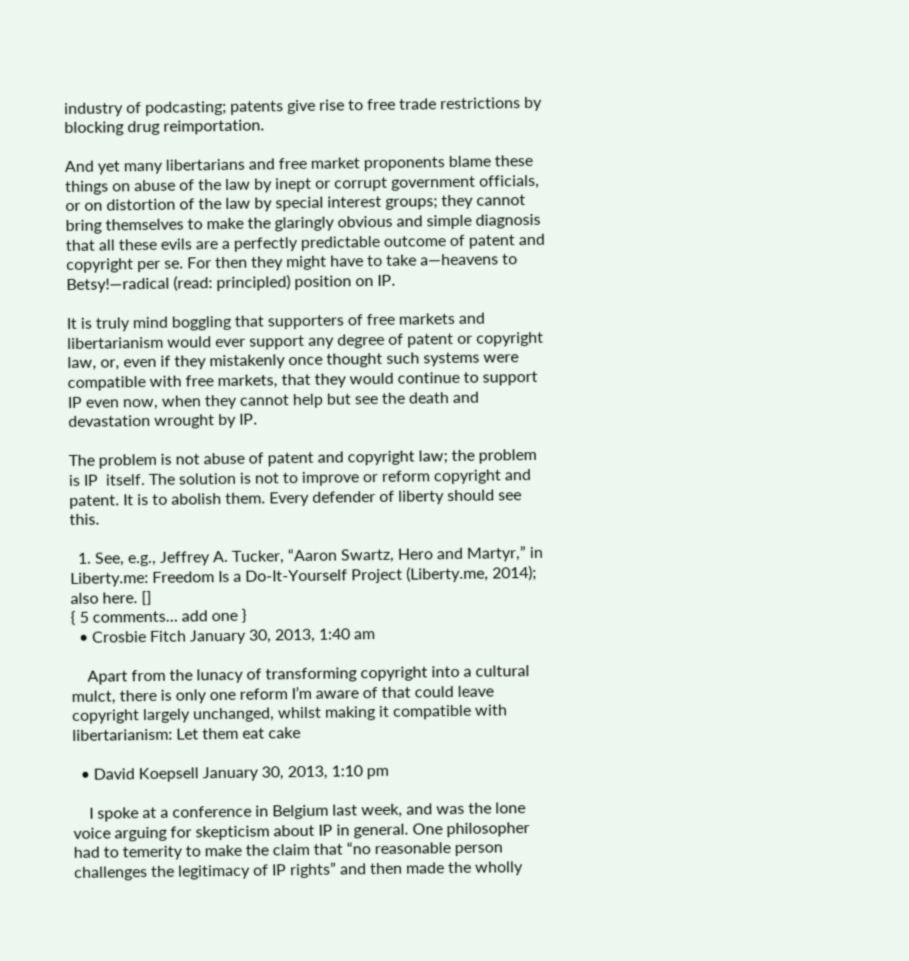industry of podcasting; patents give rise to free trade restrictions by blocking drug reimportation.

And yet many libertarians and free market proponents blame these things on abuse of the law by inept or corrupt government officials, or on distortion of the law by special interest groups; they cannot bring themselves to make the glaringly obvious and simple diagnosis that all these evils are a perfectly predictable outcome of patent and copyright per se. For then they might have to take a—heavens to Betsy!—radical (read: principled) position on IP.

It is truly mind boggling that supporters of free markets and libertarianism would ever support any degree of patent or copyright law, or, even if they mistakenly once thought such systems were compatible with free markets, that they would continue to support IP even now, when they cannot help but see the death and devastation wrought by IP.

The problem is not abuse of patent and copyright law; the problem is IP  itself. The solution is not to improve or reform copyright and patent. It is to abolish them. Every defender of liberty should see this.

  1. See, e.g., Jeffrey A. Tucker, “Aaron Swartz, Hero and Martyr,” in Liberty.me: Freedom Is a Do-It-Yourself Project (Liberty.me, 2014); also here. []
{ 5 comments… add one }
  • Crosbie Fitch January 30, 2013, 1:40 am

    Apart from the lunacy of transforming copyright into a cultural mulct, there is only one reform I’m aware of that could leave copyright largely unchanged, whilst making it compatible with libertarianism: Let them eat cake

  • David Koepsell January 30, 2013, 1:10 pm

    I spoke at a conference in Belgium last week, and was the lone voice arguing for skepticism about IP in general. One philosopher had to temerity to make the claim that “no reasonable person challenges the legitimacy of IP rights” and then made the wholly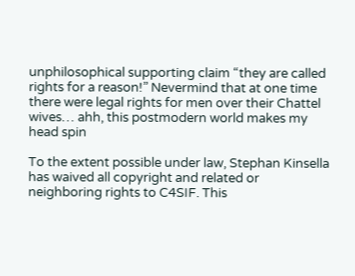unphilosophical supporting claim “they are called rights for a reason!” Nevermind that at one time there were legal rights for men over their Chattel wives… ahh, this postmodern world makes my head spin

To the extent possible under law, Stephan Kinsella has waived all copyright and related or neighboring rights to C4SIF. This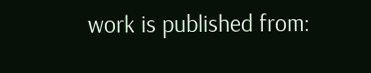work is published from: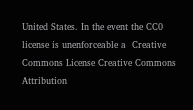United States. In the event the CC0 license is unenforceable a  Creative Commons License Creative Commons Attribution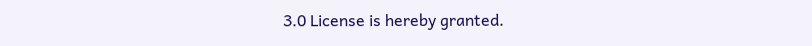3.0 License is hereby granted.